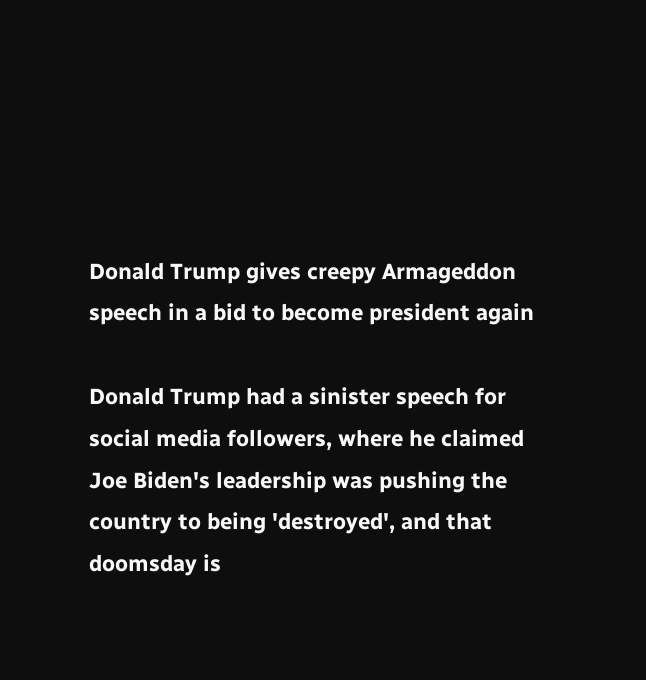Donald Trump gives creepy Armageddon speech in a bid to become president again

Donald Trump had a sinister speech for social media followers, where he claimed Joe Biden's leadership was pushing the country to being 'destroyed', and that doomsday is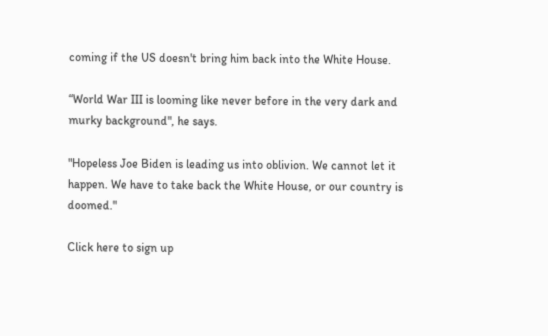coming if the US doesn't bring him back into the White House.

“World War III is looming like never before in the very dark and murky background", he says.

"Hopeless Joe Biden is leading us into oblivion. We cannot let it happen. We have to take back the White House, or our country is doomed."

Click here to sign up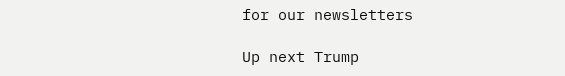for our newsletters

Up next Trump